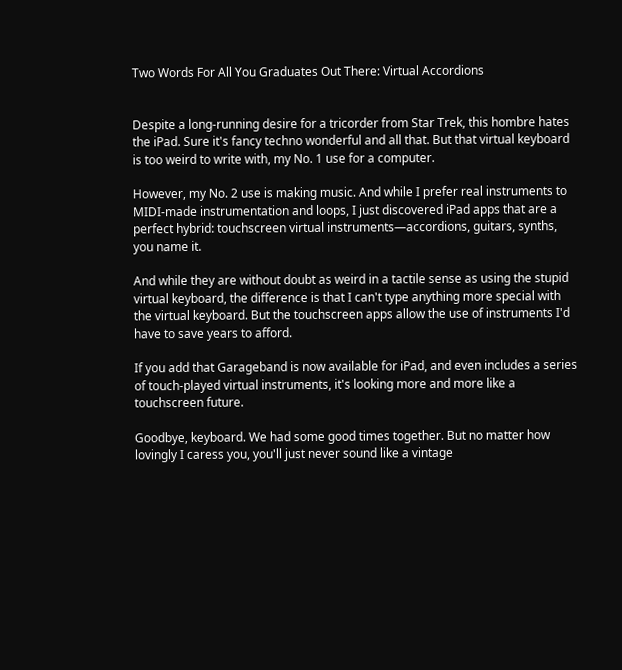Two Words For All You Graduates Out There: Virtual Accordions


Despite a long-running desire for a tricorder from Star Trek, this hombre hates the iPad. Sure it's fancy techno wonderful and all that. But that virtual keyboard is too weird to write with, my No. 1 use for a computer.

However, my No. 2 use is making music. And while I prefer real instruments to MIDI-made instrumentation and loops, I just discovered iPad apps that are a perfect hybrid: touchscreen virtual instruments—accordions, guitars, synths, you name it.

And while they are without doubt as weird in a tactile sense as using the stupid virtual keyboard, the difference is that I can't type anything more special with the virtual keyboard. But the touchscreen apps allow the use of instruments I'd have to save years to afford.

If you add that Garageband is now available for iPad, and even includes a series of touch-played virtual instruments, it's looking more and more like a touchscreen future.

Goodbye, keyboard. We had some good times together. But no matter how lovingly I caress you, you'll just never sound like a vintage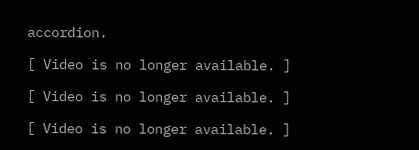accordion.

[ Video is no longer available. ]

[ Video is no longer available. ]

[ Video is no longer available. ]